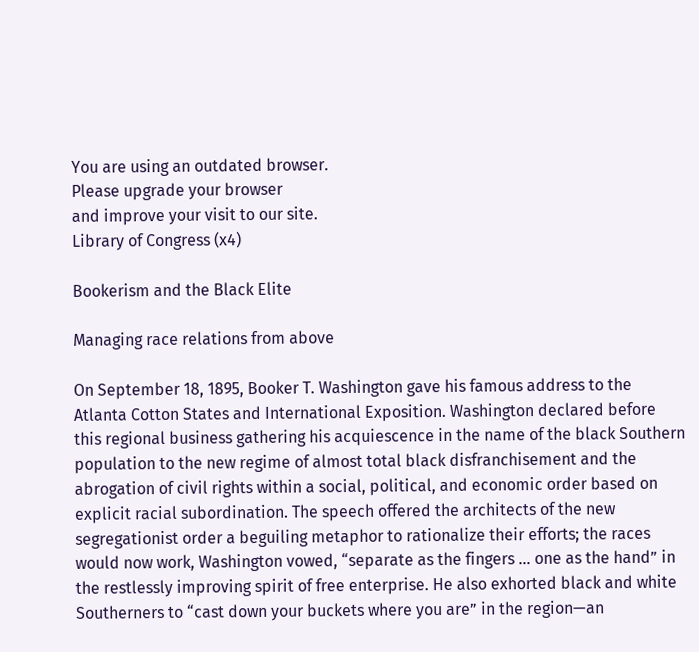You are using an outdated browser.
Please upgrade your browser
and improve your visit to our site.
Library of Congress (x4)

Bookerism and the Black Elite

Managing race relations from above

On September 18, 1895, Booker T. Washington gave his famous address to the Atlanta Cotton States and International Exposition. Washington declared before this regional business gathering his acquiescence in the name of the black Southern population to the new regime of almost total black disfranchisement and the abrogation of civil rights within a social, political, and economic order based on explicit racial subordination. The speech offered the architects of the new segregationist order a beguiling metaphor to rationalize their efforts; the races would now work, Washington vowed, “separate as the fingers … one as the hand” in the restlessly improving spirit of free enterprise. He also exhorted black and white Southerners to “cast down your buckets where you are” in the region—an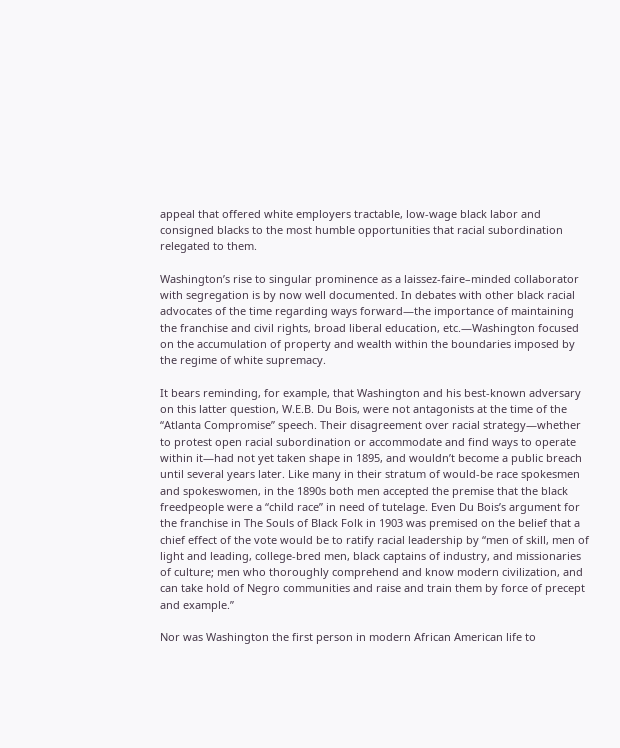appeal that offered white employers tractable, low-wage black labor and consigned blacks to the most humble opportunities that racial subordination relegated to them.

Washington’s rise to singular prominence as a laissez-faire–minded collaborator with segregation is by now well documented. In debates with other black racial advocates of the time regarding ways forward—the importance of maintaining the franchise and civil rights, broad liberal education, etc.—Washington focused on the accumulation of property and wealth within the boundaries imposed by the regime of white supremacy.

It bears reminding, for example, that Washington and his best-known adversary on this latter question, W.E.B. Du Bois, were not antagonists at the time of the “Atlanta Compromise” speech. Their disagreement over racial strategy—whether to protest open racial subordination or accommodate and find ways to operate within it—had not yet taken shape in 1895, and wouldn’t become a public breach until several years later. Like many in their stratum of would-be race spokesmen and spokeswomen, in the 1890s both men accepted the premise that the black freedpeople were a “child race” in need of tutelage. Even Du Bois’s argument for the franchise in The Souls of Black Folk in 1903 was premised on the belief that a chief effect of the vote would be to ratify racial leadership by “men of skill, men of light and leading, college-bred men, black captains of industry, and missionaries of culture; men who thoroughly comprehend and know modern civilization, and can take hold of Negro communities and raise and train them by force of precept and example.”

Nor was Washington the first person in modern African American life to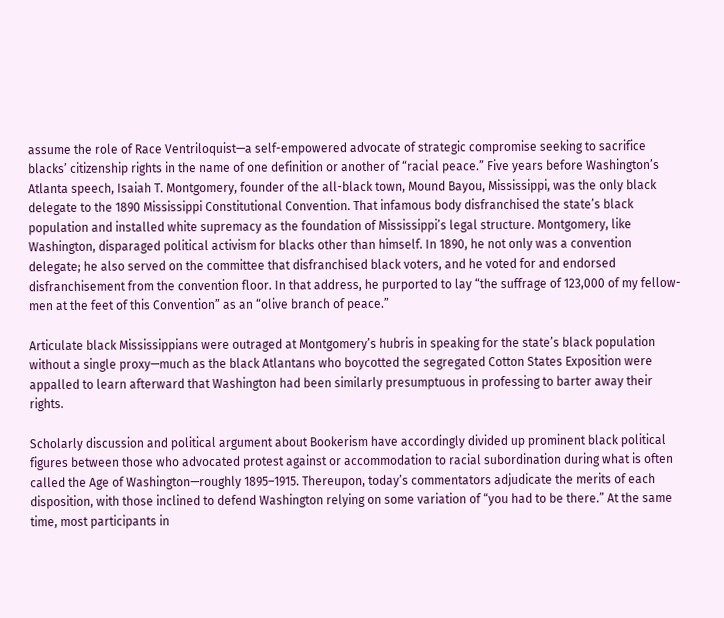assume the role of Race Ventriloquist—a self-empowered advocate of strategic compromise seeking to sacrifice blacks’ citizenship rights in the name of one definition or another of “racial peace.” Five years before Washington’s Atlanta speech, Isaiah T. Montgomery, founder of the all-black town, Mound Bayou, Mississippi, was the only black delegate to the 1890 Mississippi Constitutional Convention. That infamous body disfranchised the state’s black population and installed white supremacy as the foundation of Mississippi’s legal structure. Montgomery, like Washington, disparaged political activism for blacks other than himself. In 1890, he not only was a convention delegate; he also served on the committee that disfranchised black voters, and he voted for and endorsed disfranchisement from the convention floor. In that address, he purported to lay “the suffrage of 123,000 of my fellow-men at the feet of this Convention” as an “olive branch of peace.”

Articulate black Mississippians were outraged at Montgomery’s hubris in speaking for the state’s black population without a single proxy—much as the black Atlantans who boycotted the segregated Cotton States Exposition were appalled to learn afterward that Washington had been similarly presumptuous in professing to barter away their rights.

Scholarly discussion and political argument about Bookerism have accordingly divided up prominent black political figures between those who advocated protest against or accommodation to racial subordination during what is often called the Age of Washington—roughly 1895–1915. Thereupon, today’s commentators adjudicate the merits of each disposition, with those inclined to defend Washington relying on some variation of “you had to be there.” At the same time, most participants in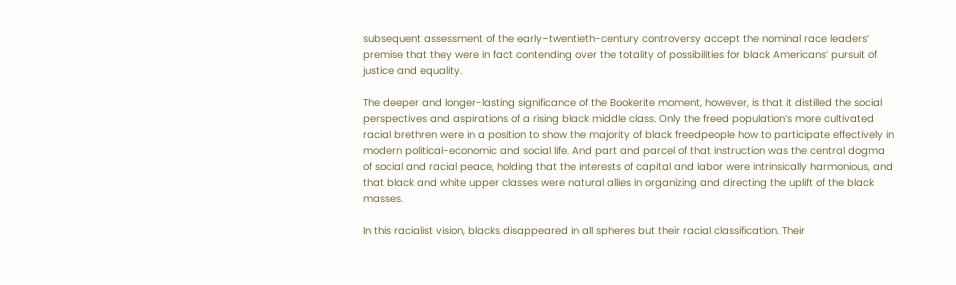subsequent assessment of the early–twentieth-century controversy accept the nominal race leaders’ premise that they were in fact contending over the totality of possibilities for black Americans’ pursuit of justice and equality.

The deeper and longer-lasting significance of the Bookerite moment, however, is that it distilled the social perspectives and aspirations of a rising black middle class. Only the freed population’s more cultivated racial brethren were in a position to show the majority of black freedpeople how to participate effectively in modern political-economic and social life. And part and parcel of that instruction was the central dogma of social and racial peace, holding that the interests of capital and labor were intrinsically harmonious, and that black and white upper classes were natural allies in organizing and directing the uplift of the black masses.

In this racialist vision, blacks disappeared in all spheres but their racial classification. Their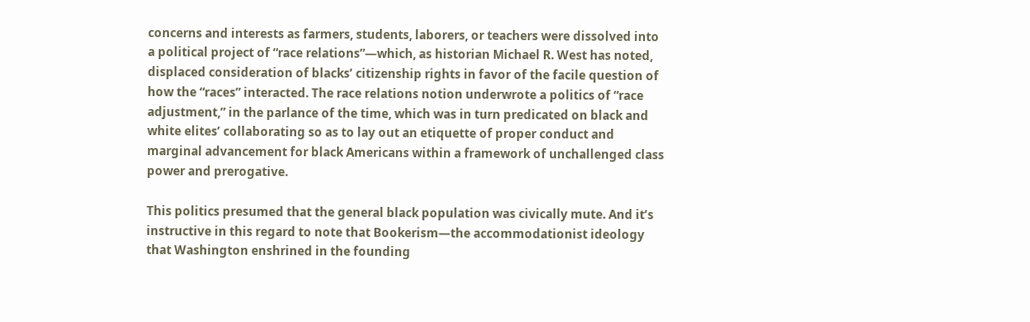concerns and interests as farmers, students, laborers, or teachers were dissolved into a political project of “race relations”—which, as historian Michael R. West has noted, displaced consideration of blacks’ citizenship rights in favor of the facile question of how the “races” interacted. The race relations notion underwrote a politics of “race adjustment,” in the parlance of the time, which was in turn predicated on black and white elites’ collaborating so as to lay out an etiquette of proper conduct and marginal advancement for black Americans within a framework of unchallenged class power and prerogative.

This politics presumed that the general black population was civically mute. And it’s instructive in this regard to note that Bookerism—the accommodationist ideology that Washington enshrined in the founding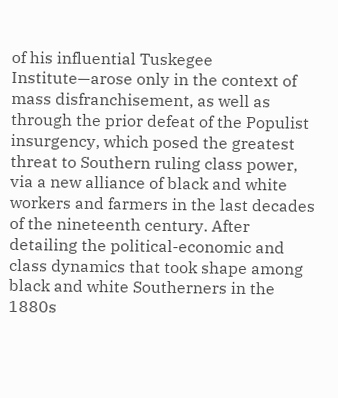of his influential Tuskegee Institute—arose only in the context of mass disfranchisement, as well as through the prior defeat of the Populist insurgency, which posed the greatest threat to Southern ruling class power, via a new alliance of black and white workers and farmers in the last decades of the nineteenth century. After detailing the political-economic and class dynamics that took shape among black and white Southerners in the 1880s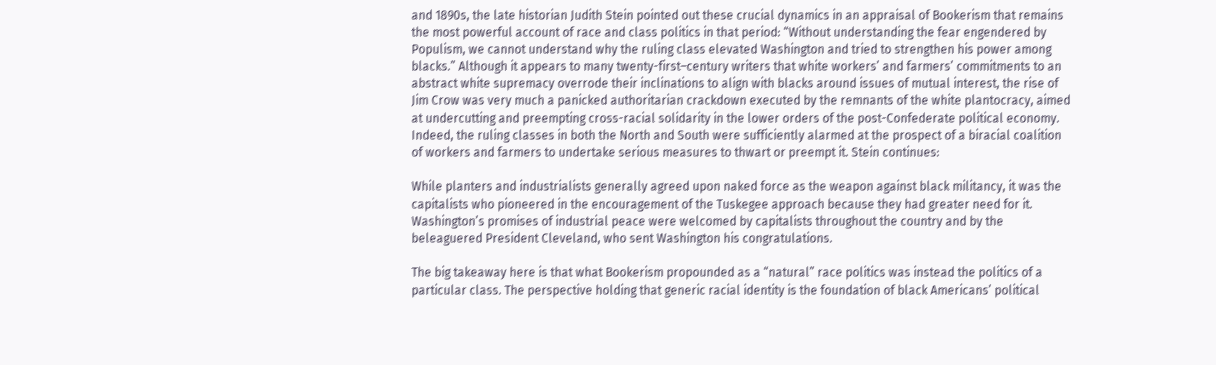and 1890s, the late historian Judith Stein pointed out these crucial dynamics in an appraisal of Bookerism that remains the most powerful account of race and class politics in that period: “Without understanding the fear engendered by Populism, we cannot understand why the ruling class elevated Washington and tried to strengthen his power among blacks.” Although it appears to many twenty-first–century writers that white workers’ and farmers’ commitments to an abstract white supremacy overrode their inclinations to align with blacks around issues of mutual interest, the rise of Jim Crow was very much a panicked authoritarian crackdown executed by the remnants of the white plantocracy, aimed at undercutting and preempting cross-racial solidarity in the lower orders of the post-Confederate political economy. Indeed, the ruling classes in both the North and South were sufficiently alarmed at the prospect of a biracial coalition of workers and farmers to undertake serious measures to thwart or preempt it. Stein continues:

While planters and industrialists generally agreed upon naked force as the weapon against black militancy, it was the capitalists who pioneered in the encouragement of the Tuskegee approach because they had greater need for it. Washington’s promises of industrial peace were welcomed by capitalists throughout the country and by the beleaguered President Cleveland, who sent Washington his congratulations.

The big takeaway here is that what Bookerism propounded as a “natural” race politics was instead the politics of a particular class. The perspective holding that generic racial identity is the foundation of black Americans’ political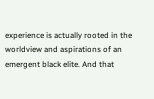experience is actually rooted in the worldview and aspirations of an emergent black elite. And that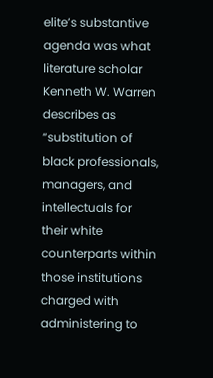elite’s substantive agenda was what literature scholar Kenneth W. Warren describes as “substitution of black professionals, managers, and intellectuals for their white counterparts within those institutions charged with administering to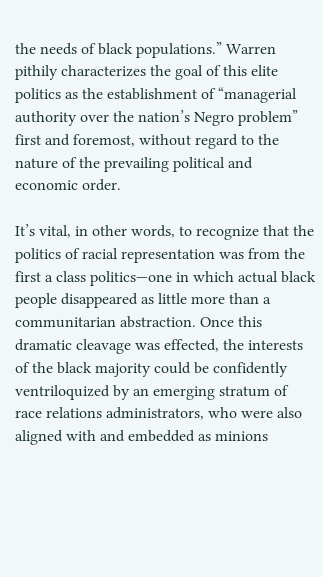the needs of black populations.” Warren pithily characterizes the goal of this elite politics as the establishment of “managerial authority over the nation’s Negro problem” first and foremost, without regard to the nature of the prevailing political and economic order.

It’s vital, in other words, to recognize that the politics of racial representation was from the first a class politics—one in which actual black people disappeared as little more than a communitarian abstraction. Once this dramatic cleavage was effected, the interests of the black majority could be confidently ventriloquized by an emerging stratum of race relations administrators, who were also aligned with and embedded as minions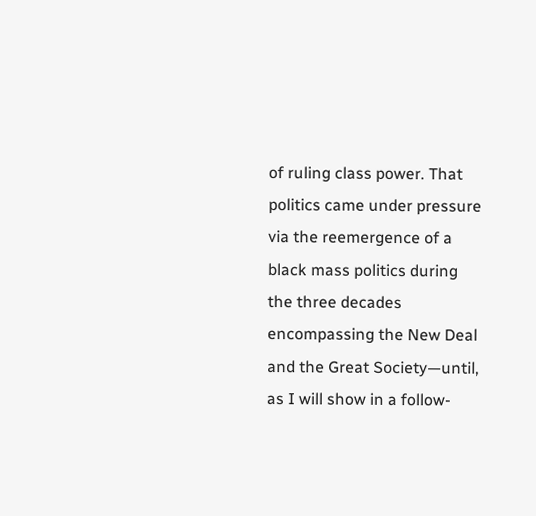of ruling class power. That politics came under pressure via the reemergence of a black mass politics during the three decades encompassing the New Deal and the Great Society—until, as I will show in a follow-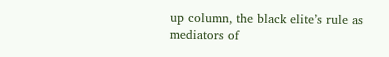up column, the black elite’s rule as mediators of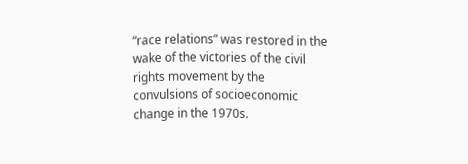“race relations” was restored in the wake of the victories of the civil rights movement by the convulsions of socioeconomic change in the 1970s.